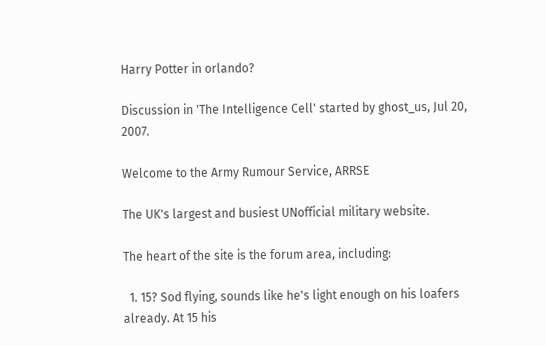Harry Potter in orlando?

Discussion in 'The Intelligence Cell' started by ghost_us, Jul 20, 2007.

Welcome to the Army Rumour Service, ARRSE

The UK's largest and busiest UNofficial military website.

The heart of the site is the forum area, including:

  1. 15? Sod flying, sounds like he's light enough on his loafers already. At 15 his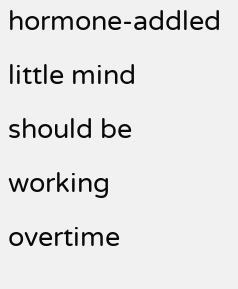hormone-addled little mind should be working overtime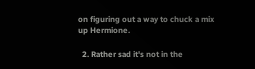on figuring out a way to chuck a mix up Hermione.

  2. Rather sad it's not in the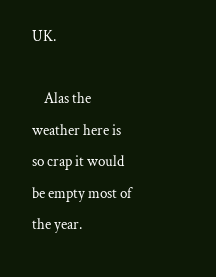UK.

    Alas the weather here is so crap it would be empty most of the year.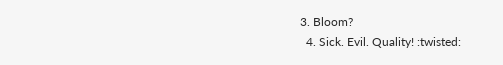3. Bloom?
  4. Sick. Evil. Quality! :twisted: